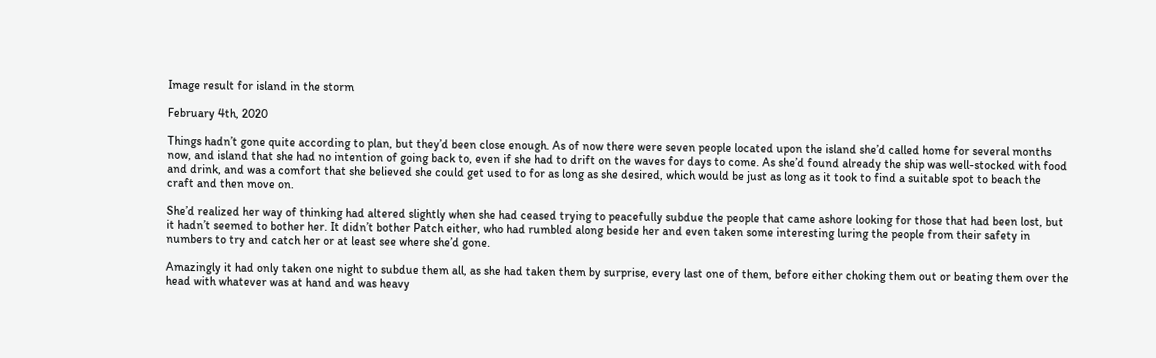Image result for island in the storm

February 4th, 2020

Things hadn’t gone quite according to plan, but they’d been close enough. As of now there were seven people located upon the island she’d called home for several months now, and island that she had no intention of going back to, even if she had to drift on the waves for days to come. As she’d found already the ship was well-stocked with food and drink, and was a comfort that she believed she could get used to for as long as she desired, which would be just as long as it took to find a suitable spot to beach the craft and then move on.

She’d realized her way of thinking had altered slightly when she had ceased trying to peacefully subdue the people that came ashore looking for those that had been lost, but it hadn’t seemed to bother her. It didn’t bother Patch either, who had rumbled along beside her and even taken some interesting luring the people from their safety in numbers to try and catch her or at least see where she’d gone.

Amazingly it had only taken one night to subdue them all, as she had taken them by surprise, every last one of them, before either choking them out or beating them over the head with whatever was at hand and was heavy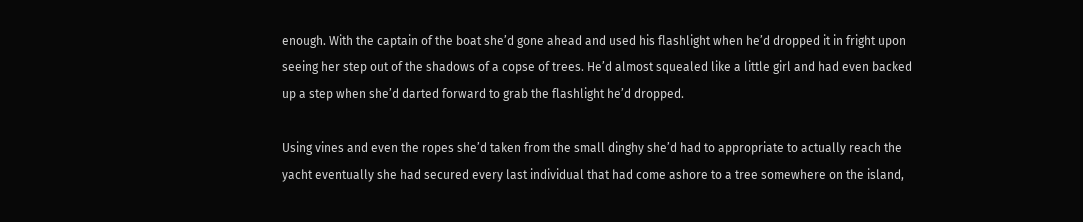enough. With the captain of the boat she’d gone ahead and used his flashlight when he’d dropped it in fright upon seeing her step out of the shadows of a copse of trees. He’d almost squealed like a little girl and had even backed up a step when she’d darted forward to grab the flashlight he’d dropped.

Using vines and even the ropes she’d taken from the small dinghy she’d had to appropriate to actually reach the yacht eventually she had secured every last individual that had come ashore to a tree somewhere on the island,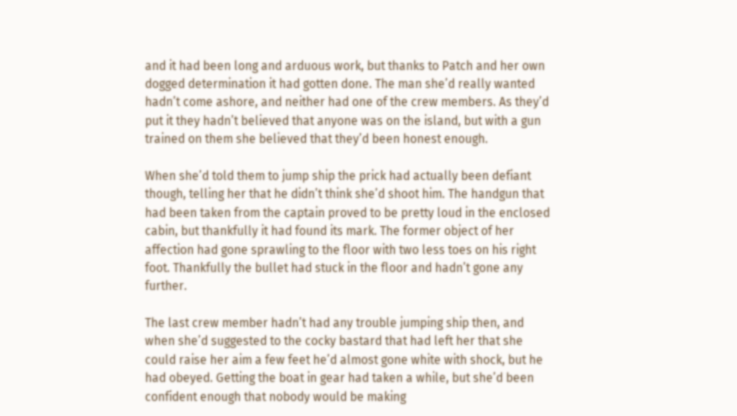and it had been long and arduous work, but thanks to Patch and her own dogged determination it had gotten done. The man she’d really wanted hadn’t come ashore, and neither had one of the crew members. As they’d put it they hadn’t believed that anyone was on the island, but with a gun trained on them she believed that they’d been honest enough.

When she’d told them to jump ship the prick had actually been defiant though, telling her that he didn’t think she’d shoot him. The handgun that had been taken from the captain proved to be pretty loud in the enclosed cabin, but thankfully it had found its mark. The former object of her affection had gone sprawling to the floor with two less toes on his right foot. Thankfully the bullet had stuck in the floor and hadn’t gone any further.

The last crew member hadn’t had any trouble jumping ship then, and when she’d suggested to the cocky bastard that had left her that she could raise her aim a few feet he’d almost gone white with shock, but he had obeyed. Getting the boat in gear had taken a while, but she’d been confident enough that nobody would be making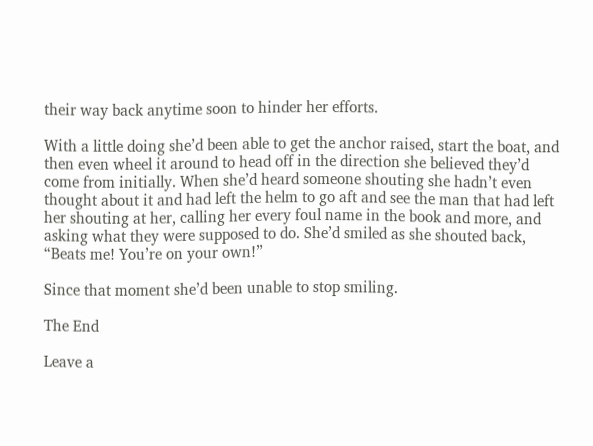their way back anytime soon to hinder her efforts.

With a little doing she’d been able to get the anchor raised, start the boat, and then even wheel it around to head off in the direction she believed they’d come from initially. When she’d heard someone shouting she hadn’t even thought about it and had left the helm to go aft and see the man that had left her shouting at her, calling her every foul name in the book and more, and asking what they were supposed to do. She’d smiled as she shouted back, “Beats me! You’re on your own!”

Since that moment she’d been unable to stop smiling.

The End

Leave a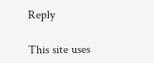Reply

This site uses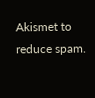Akismet to reduce spam.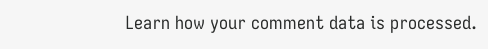Learn how your comment data is processed.